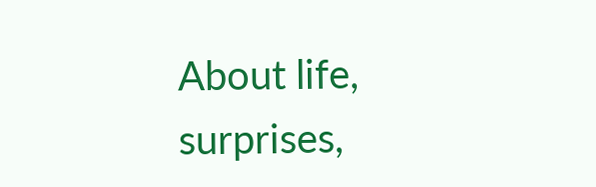About life, surprises,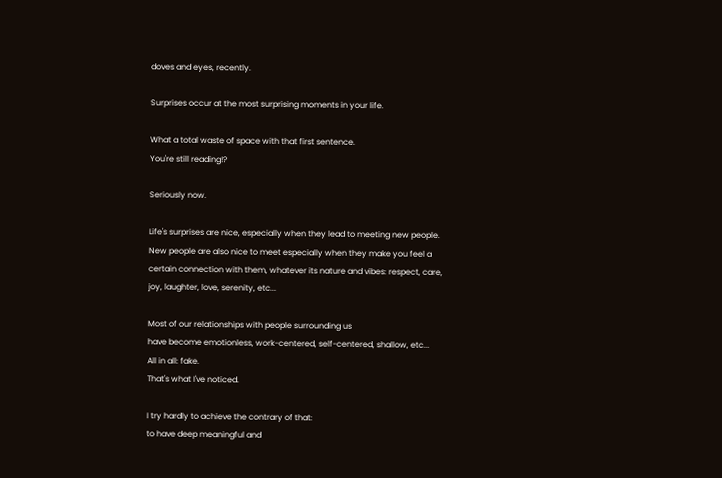doves and eyes, recently.

Surprises occur at the most surprising moments in your life.

What a total waste of space with that first sentence.
You're still reading!?

Seriously now.

Life's surprises are nice, especially when they lead to meeting new people.
New people are also nice to meet especially when they make you feel a certain connection with them, whatever its nature and vibes: respect, care, joy, laughter, love, serenity, etc...

Most of our relationships with people surrounding us
have become emotionless, work-centered, self-centered, shallow, etc...
All in all: fake.
That's what I've noticed.

I try hardly to achieve the contrary of that:
to have deep meaningful and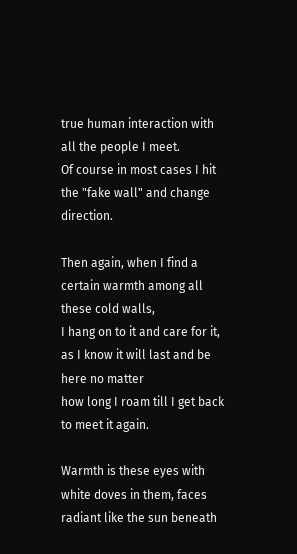true human interaction with all the people I meet.
Of course in most cases I hit the "fake wall" and change direction.

Then again, when I find a certain warmth among all these cold walls,
I hang on to it and care for it, as I know it will last and be here no matter
how long I roam till I get back to meet it again.

Warmth is these eyes with white doves in them, faces radiant like the sun beneath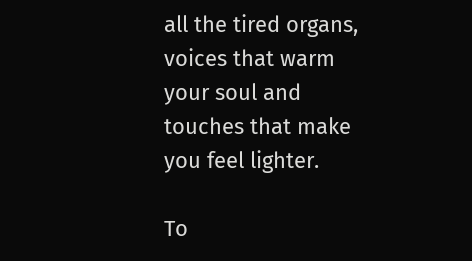all the tired organs, voices that warm your soul and touches that make you feel lighter.

To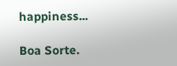happiness...

Boa Sorte.